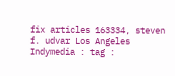fix articles 163334, steven f. udvar Los Angeles Indymedia : tag :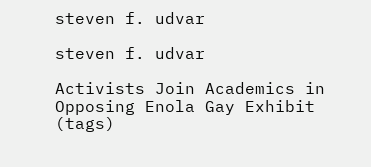steven f. udvar

steven f. udvar

Activists Join Academics in Opposing Enola Gay Exhibit (tags)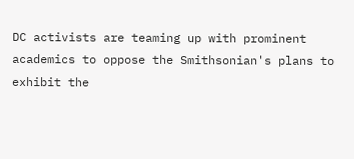DC activists are teaming up with prominent academics to oppose the Smithsonian's plans to exhibit the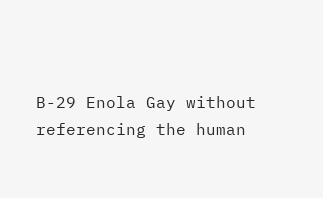B-29 Enola Gay without referencing the human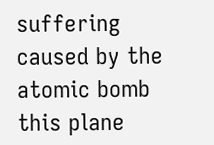suffering caused by the atomic bomb this plane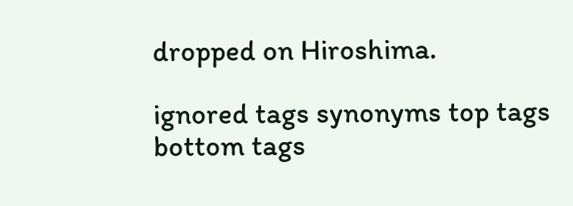dropped on Hiroshima.

ignored tags synonyms top tags bottom tags